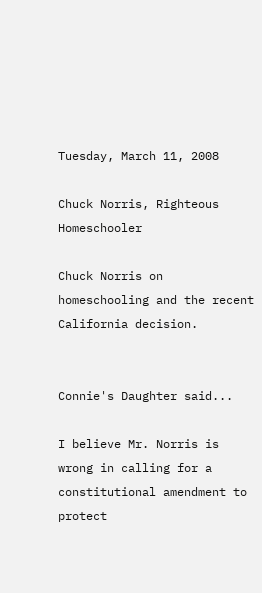Tuesday, March 11, 2008

Chuck Norris, Righteous Homeschooler

Chuck Norris on homeschooling and the recent California decision.


Connie's Daughter said...

I believe Mr. Norris is wrong in calling for a constitutional amendment to protect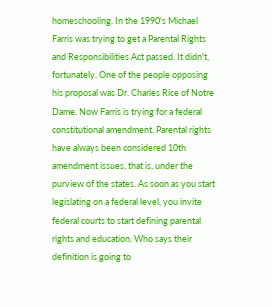homeschooling. In the 1990's Michael Farris was trying to get a Parental Rights and Responsibilities Act passed. It didn't, fortunately. One of the people opposing his proposal was Dr. Charles Rice of Notre Dame. Now Farris is trying for a federal constitutional amendment. Parental rights have always been considered 10th amendment issues, that is, under the purview of the states. As soon as you start legislating on a federal level, you invite federal courts to start defining parental rights and education. Who says their definition is going to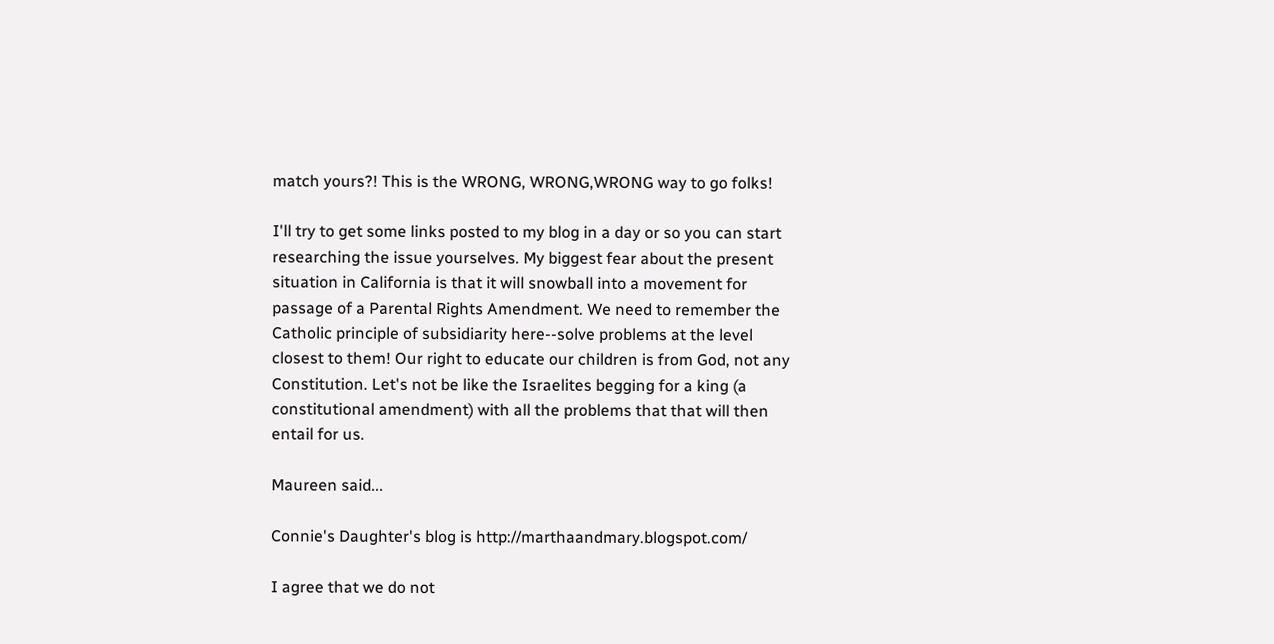match yours?! This is the WRONG, WRONG,WRONG way to go folks!

I'll try to get some links posted to my blog in a day or so you can start researching the issue yourselves. My biggest fear about the present situation in California is that it will snowball into a movement for passage of a Parental Rights Amendment. We need to remember the Catholic principle of subsidiarity here--solve problems at the level closest to them! Our right to educate our children is from God, not any Constitution. Let's not be like the Israelites begging for a king (a constitutional amendment) with all the problems that that will then entail for us.

Maureen said...

Connie's Daughter's blog is http://marthaandmary.blogspot.com/

I agree that we do not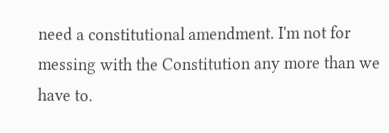need a constitutional amendment. I'm not for messing with the Constitution any more than we have to.